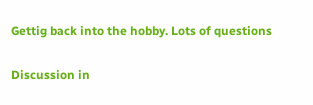Gettig back into the hobby. Lots of questions

Discussion in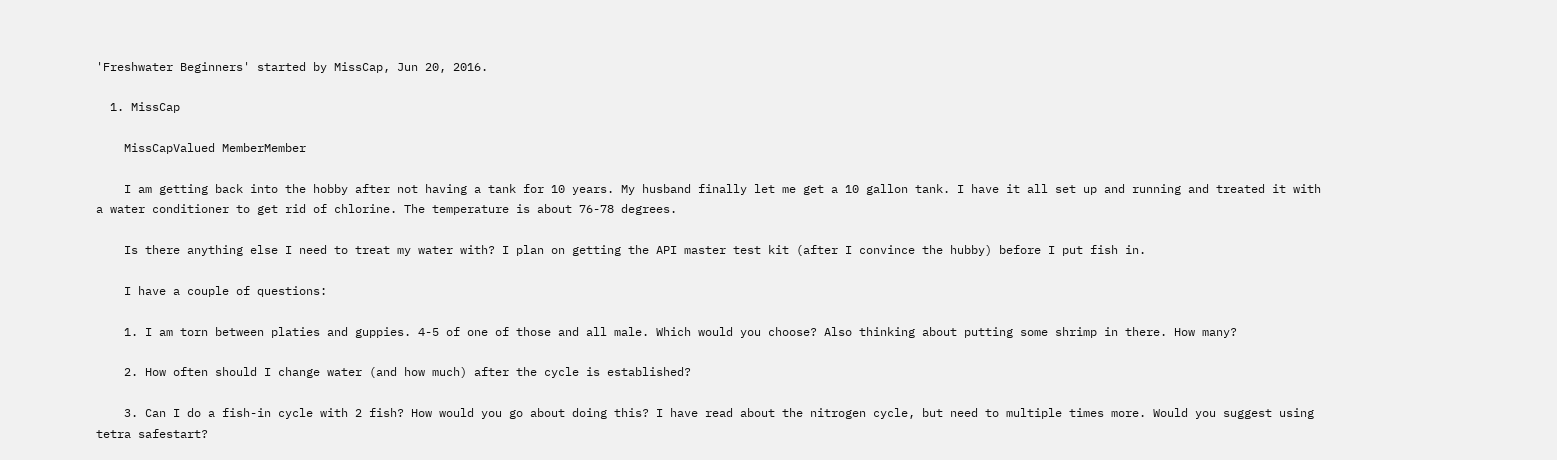'Freshwater Beginners' started by MissCap, Jun 20, 2016.

  1. MissCap

    MissCapValued MemberMember

    I am getting back into the hobby after not having a tank for 10 years. My husband finally let me get a 10 gallon tank. I have it all set up and running and treated it with a water conditioner to get rid of chlorine. The temperature is about 76-78 degrees.

    Is there anything else I need to treat my water with? I plan on getting the API master test kit (after I convince the hubby) before I put fish in.

    I have a couple of questions:

    1. I am torn between platies and guppies. 4-5 of one of those and all male. Which would you choose? Also thinking about putting some shrimp in there. How many?

    2. How often should I change water (and how much) after the cycle is established?

    3. Can I do a fish-in cycle with 2 fish? How would you go about doing this? I have read about the nitrogen cycle, but need to multiple times more. Would you suggest using tetra safestart?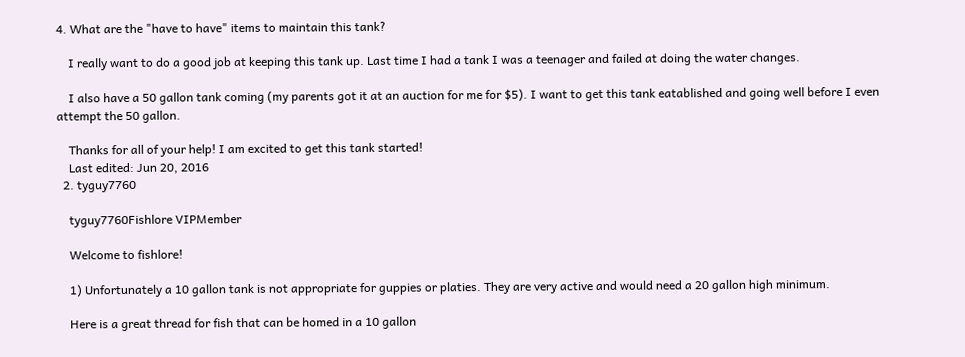4. What are the "have to have" items to maintain this tank?

    I really want to do a good job at keeping this tank up. Last time I had a tank I was a teenager and failed at doing the water changes.

    I also have a 50 gallon tank coming (my parents got it at an auction for me for $5). I want to get this tank eatablished and going well before I even attempt the 50 gallon.

    Thanks for all of your help! I am excited to get this tank started!
    Last edited: Jun 20, 2016
  2. tyguy7760

    tyguy7760Fishlore VIPMember

    Welcome to fishlore!

    1) Unfortunately a 10 gallon tank is not appropriate for guppies or platies. They are very active and would need a 20 gallon high minimum.

    Here is a great thread for fish that can be homed in a 10 gallon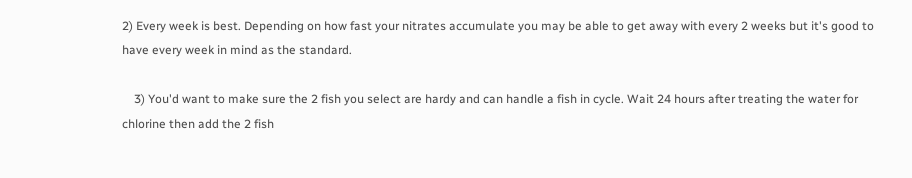2) Every week is best. Depending on how fast your nitrates accumulate you may be able to get away with every 2 weeks but it's good to have every week in mind as the standard.

    3) You'd want to make sure the 2 fish you select are hardy and can handle a fish in cycle. Wait 24 hours after treating the water for chlorine then add the 2 fish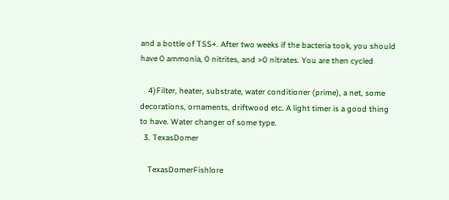and a bottle of TSS+. After two weeks if the bacteria took, you should have 0 ammonia, 0 nitrites, and >0 nitrates. You are then cycled

    4)Filter, heater, substrate, water conditioner (prime), a net, some decorations, ornaments, driftwood etc. A light timer is a good thing to have. Water changer of some type.
  3. TexasDomer

    TexasDomerFishlore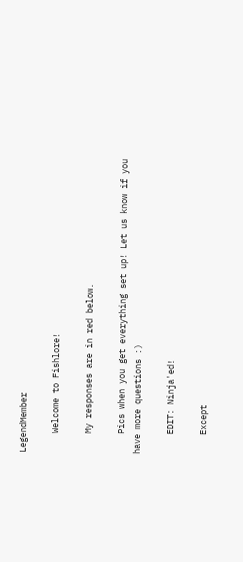LegendMember

    Welcome to Fishlore!

    My responses are in red below.

    Pics when you get everything set up! Let us know if you have more questions :)

    EDIT: Ninja'ed!

    Except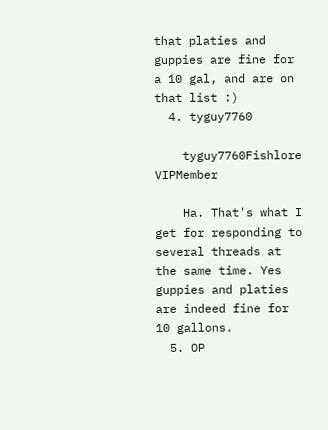that platies and guppies are fine for a 10 gal, and are on that list :)
  4. tyguy7760

    tyguy7760Fishlore VIPMember

    Ha. That's what I get for responding to several threads at the same time. Yes guppies and platies are indeed fine for 10 gallons.
  5. OP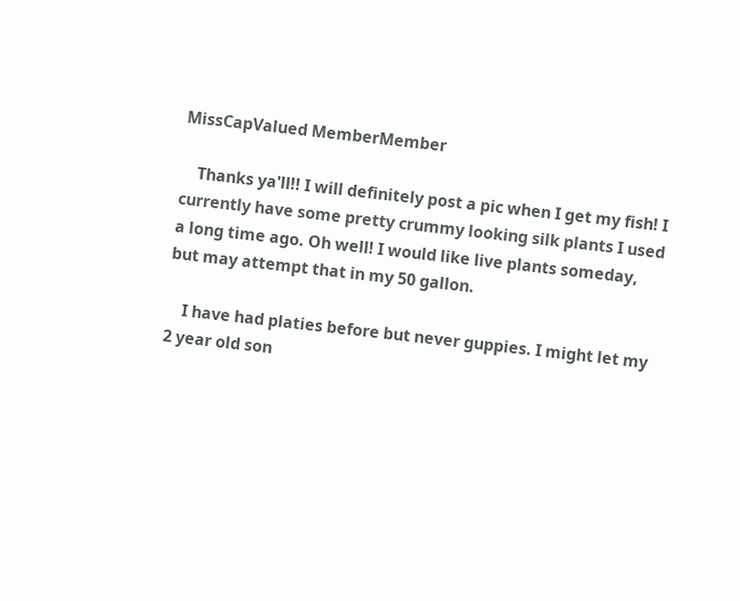MissCapValued MemberMember

    Thanks ya'll!! I will definitely post a pic when I get my fish! I currently have some pretty crummy looking silk plants I used a long time ago. Oh well! I would like live plants someday, but may attempt that in my 50 gallon.

    I have had platies before but never guppies. I might let my 2 year old son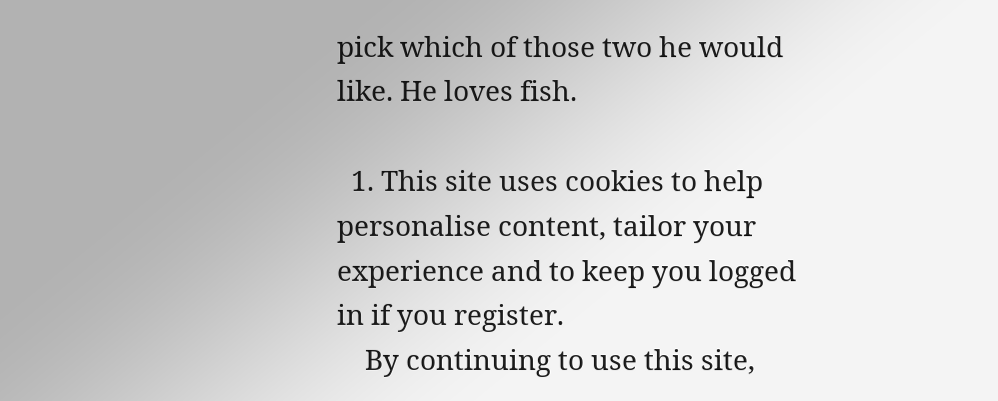pick which of those two he would like. He loves fish.

  1. This site uses cookies to help personalise content, tailor your experience and to keep you logged in if you register.
    By continuing to use this site,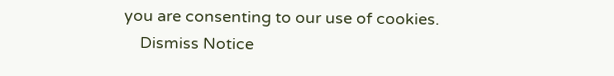you are consenting to our use of cookies.
    Dismiss Notice